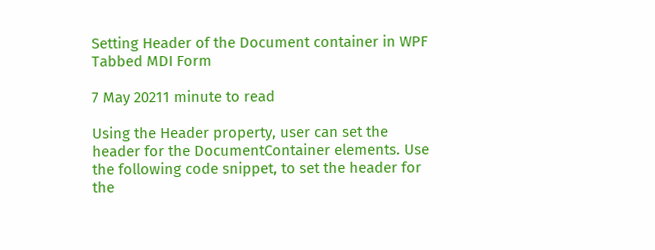Setting Header of the Document container in WPF Tabbed MDI Form

7 May 20211 minute to read

Using the Header property, user can set the header for the DocumentContainer elements. Use the following code snippet, to set the header for the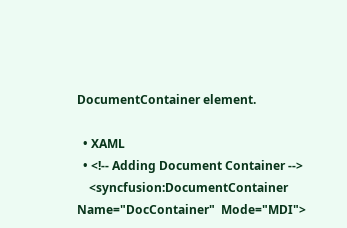DocumentContainer element.

  • XAML
  • <!-- Adding Document Container -->
    <syncfusion:DocumentContainer Name="DocContainer"  Mode="MDI">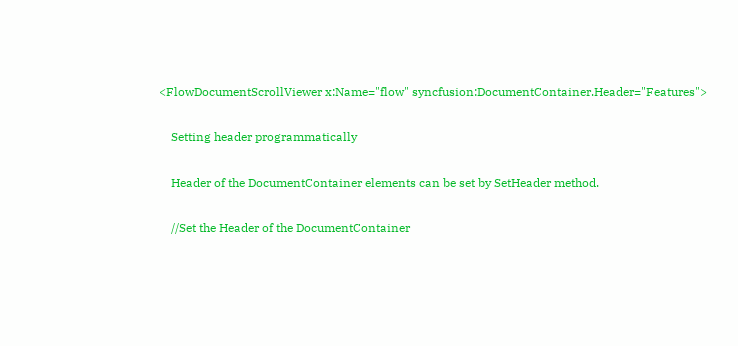<FlowDocumentScrollViewer x:Name="flow" syncfusion:DocumentContainer.Header="Features">

    Setting header programmatically

    Header of the DocumentContainer elements can be set by SetHeader method.

    //Set the Header of the DocumentContainer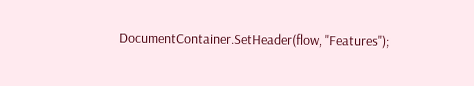DocumentContainer.SetHeader(flow, "Features");